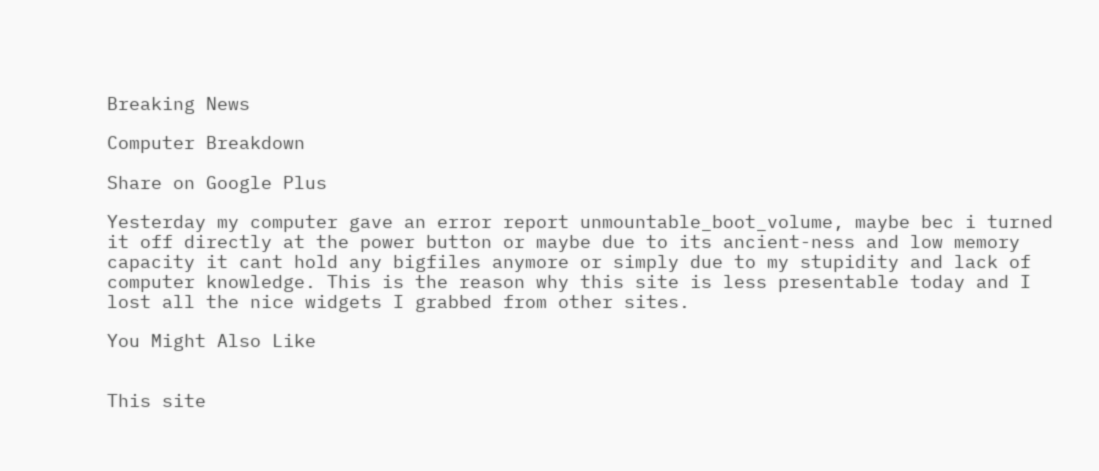Breaking News

Computer Breakdown

Share on Google Plus

Yesterday my computer gave an error report unmountable_boot_volume, maybe bec i turned it off directly at the power button or maybe due to its ancient-ness and low memory capacity it cant hold any bigfiles anymore or simply due to my stupidity and lack of computer knowledge. This is the reason why this site is less presentable today and I lost all the nice widgets I grabbed from other sites.

You Might Also Like


This site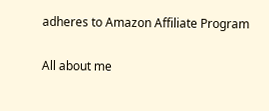adheres to Amazon Affiliate Program

All about me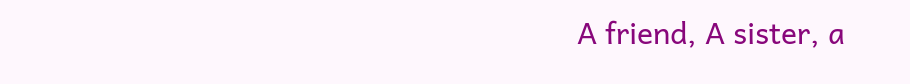A friend, A sister, a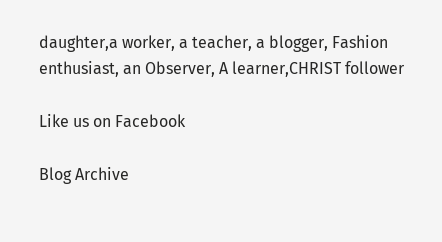daughter,a worker, a teacher, a blogger, Fashion enthusiast, an Observer, A learner,CHRIST follower

Like us on Facebook

Blog Archive